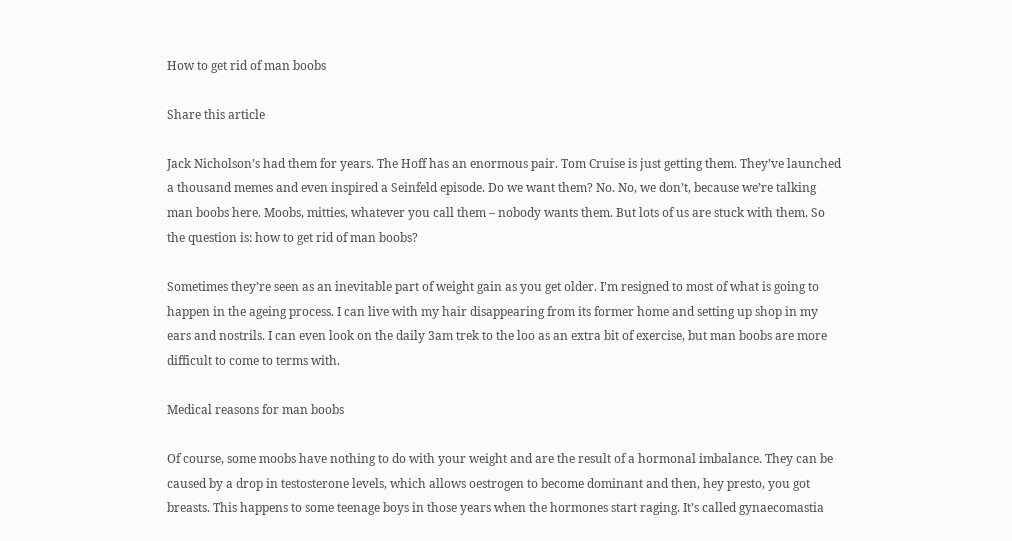How to get rid of man boobs

Share this article

Jack Nicholson’s had them for years. The Hoff has an enormous pair. Tom Cruise is just getting them. They’ve launched a thousand memes and even inspired a Seinfeld episode. Do we want them? No. No, we don’t, because we’re talking man boobs here. Moobs, mitties, whatever you call them – nobody wants them. But lots of us are stuck with them. So the question is: how to get rid of man boobs?

Sometimes they’re seen as an inevitable part of weight gain as you get older. I’m resigned to most of what is going to happen in the ageing process. I can live with my hair disappearing from its former home and setting up shop in my ears and nostrils. I can even look on the daily 3am trek to the loo as an extra bit of exercise, but man boobs are more difficult to come to terms with.

Medical reasons for man boobs

Of course, some moobs have nothing to do with your weight and are the result of a hormonal imbalance. They can be caused by a drop in testosterone levels, which allows oestrogen to become dominant and then, hey presto, you got breasts. This happens to some teenage boys in those years when the hormones start raging. It’s called gynaecomastia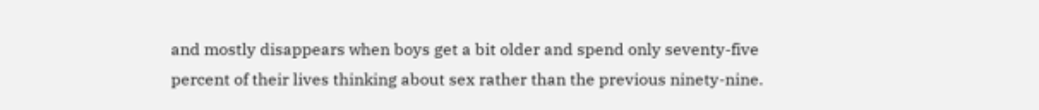and mostly disappears when boys get a bit older and spend only seventy-five percent of their lives thinking about sex rather than the previous ninety-nine.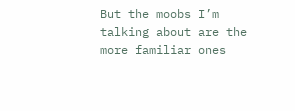But the moobs I’m talking about are the more familiar ones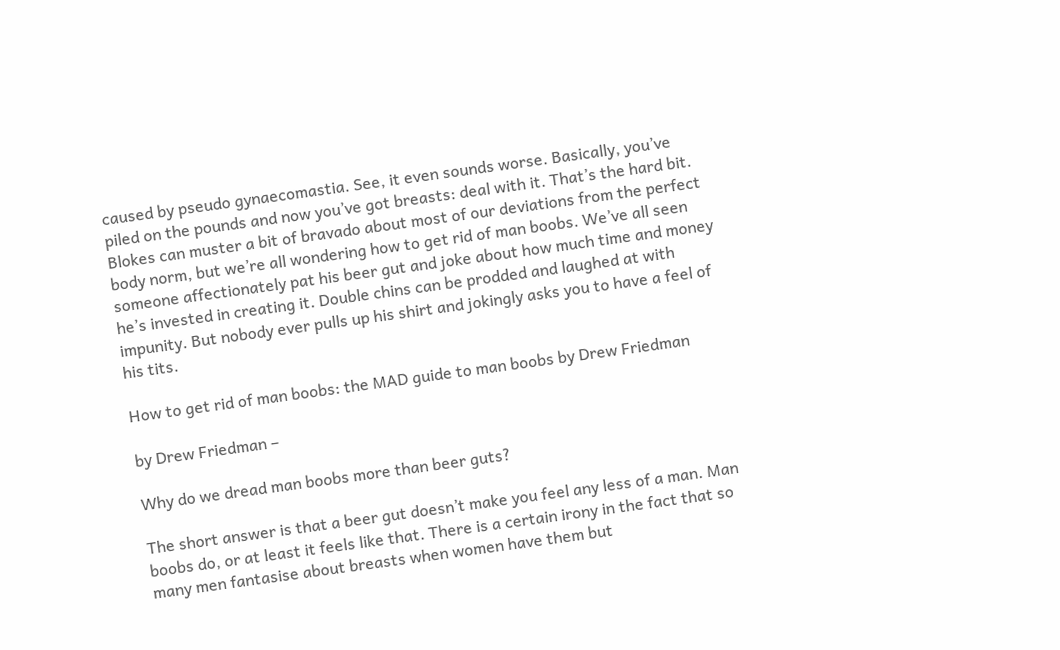caused by pseudo gynaecomastia. See, it even sounds worse. Basically, you’ve piled on the pounds and now you’ve got breasts: deal with it. That’s the hard bit. Blokes can muster a bit of bravado about most of our deviations from the perfect body norm, but we’re all wondering how to get rid of man boobs. We’ve all seen someone affectionately pat his beer gut and joke about how much time and money he’s invested in creating it. Double chins can be prodded and laughed at with impunity. But nobody ever pulls up his shirt and jokingly asks you to have a feel of his tits.

How to get rid of man boobs: the MAD guide to man boobs by Drew Friedman

by Drew Friedman –

Why do we dread man boobs more than beer guts?

The short answer is that a beer gut doesn’t make you feel any less of a man. Man boobs do, or at least it feels like that. There is a certain irony in the fact that so many men fantasise about breasts when women have them but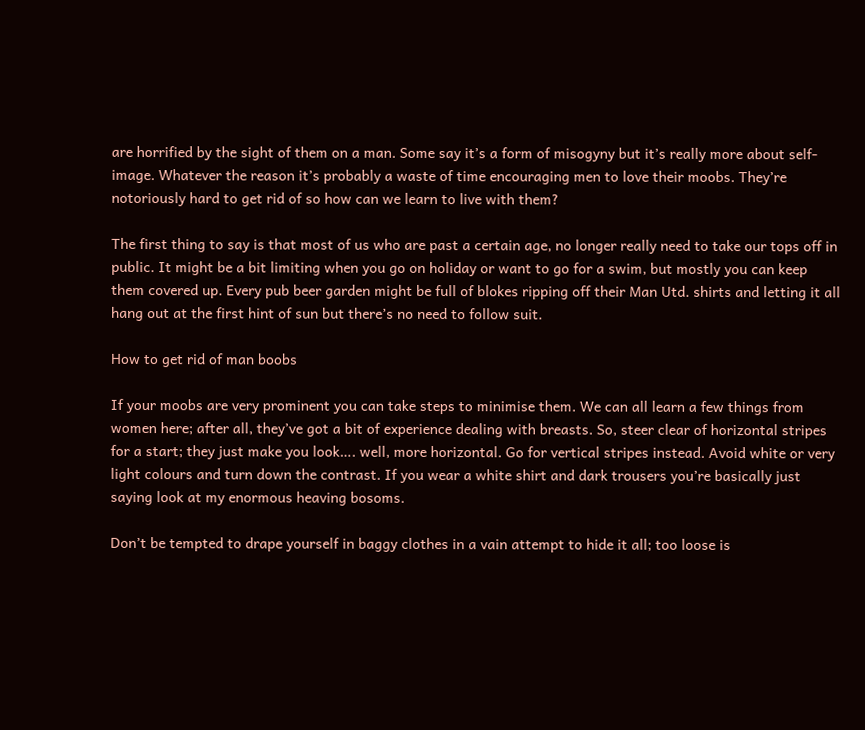are horrified by the sight of them on a man. Some say it’s a form of misogyny but it’s really more about self-image. Whatever the reason it’s probably a waste of time encouraging men to love their moobs. They’re notoriously hard to get rid of so how can we learn to live with them?

The first thing to say is that most of us who are past a certain age, no longer really need to take our tops off in public. It might be a bit limiting when you go on holiday or want to go for a swim, but mostly you can keep them covered up. Every pub beer garden might be full of blokes ripping off their Man Utd. shirts and letting it all hang out at the first hint of sun but there’s no need to follow suit.

How to get rid of man boobs

If your moobs are very prominent you can take steps to minimise them. We can all learn a few things from women here; after all, they’ve got a bit of experience dealing with breasts. So, steer clear of horizontal stripes for a start; they just make you look…. well, more horizontal. Go for vertical stripes instead. Avoid white or very light colours and turn down the contrast. If you wear a white shirt and dark trousers you’re basically just saying look at my enormous heaving bosoms.

Don’t be tempted to drape yourself in baggy clothes in a vain attempt to hide it all; too loose is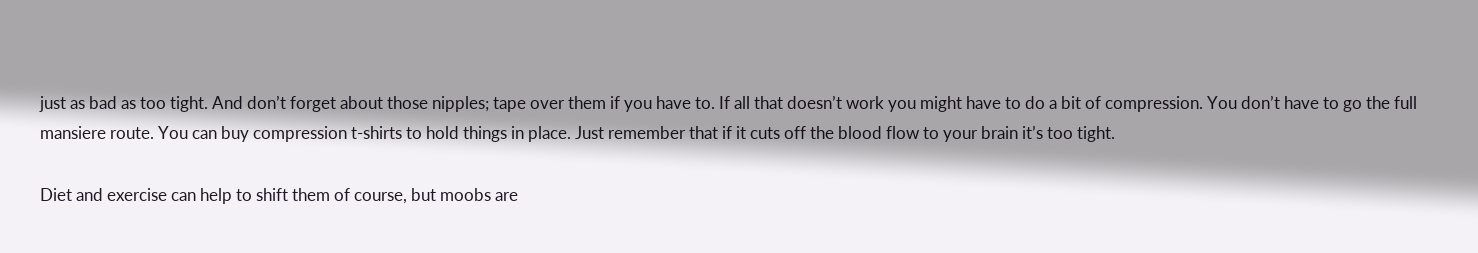just as bad as too tight. And don’t forget about those nipples; tape over them if you have to. If all that doesn’t work you might have to do a bit of compression. You don’t have to go the full mansiere route. You can buy compression t-shirts to hold things in place. Just remember that if it cuts off the blood flow to your brain it’s too tight.

Diet and exercise can help to shift them of course, but moobs are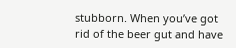stubborn. When you’ve got rid of the beer gut and have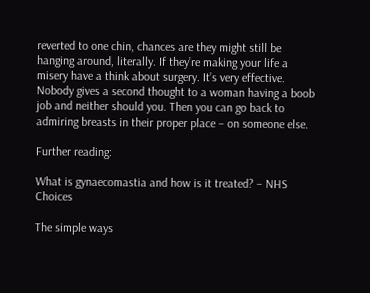reverted to one chin, chances are they might still be hanging around, literally. If they’re making your life a misery have a think about surgery. It’s very effective. Nobody gives a second thought to a woman having a boob job and neither should you. Then you can go back to admiring breasts in their proper place – on someone else.

Further reading:

What is gynaecomastia and how is it treated? – NHS Choices

The simple ways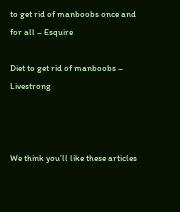to get rid of manboobs once and for all – Esquire

Diet to get rid of manboobs – Livestrong



We think you’ll like these articles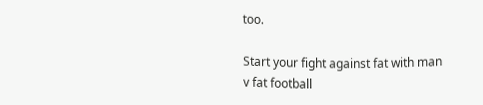too.

Start your fight against fat with man v fat football